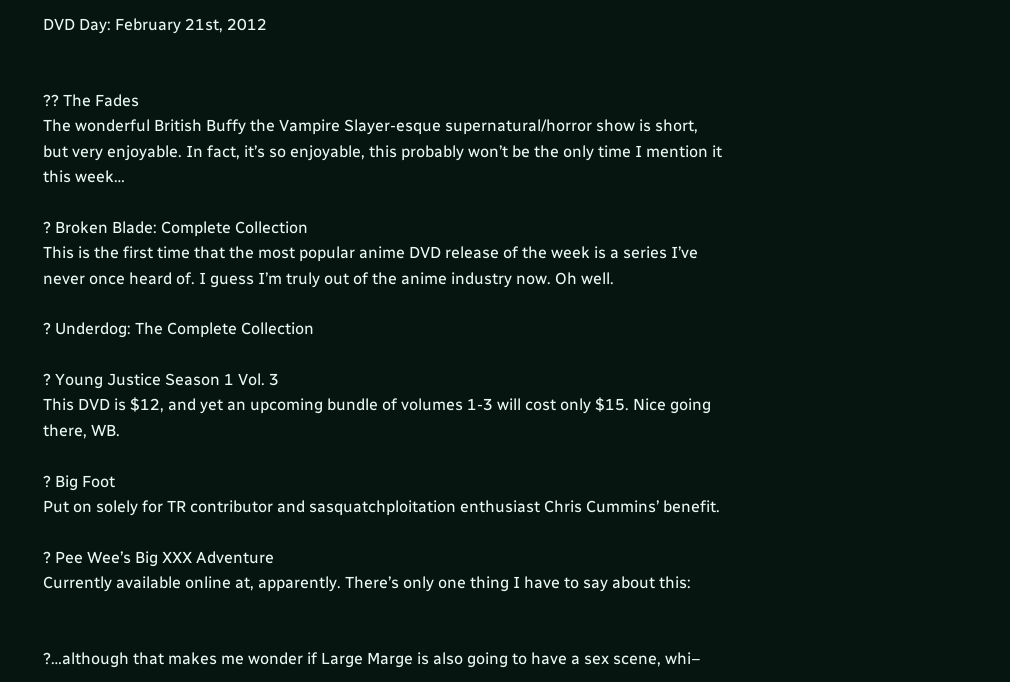DVD Day: February 21st, 2012


?? The Fades
The wonderful British Buffy the Vampire Slayer-esque supernatural/horror show is short, but very enjoyable. In fact, it’s so enjoyable, this probably won’t be the only time I mention it this week…

? Broken Blade: Complete Collection
This is the first time that the most popular anime DVD release of the week is a series I’ve never once heard of. I guess I’m truly out of the anime industry now. Oh well.

? Underdog: The Complete Collection

? Young Justice Season 1 Vol. 3
This DVD is $12, and yet an upcoming bundle of volumes 1-3 will cost only $15. Nice going there, WB.

? Big Foot
Put on solely for TR contributor and sasquatchploitation enthusiast Chris Cummins’ benefit.

? Pee Wee’s Big XXX Adventure
Currently available online at, apparently. There’s only one thing I have to say about this:


?…although that makes me wonder if Large Marge is also going to have a sex scene, whi–